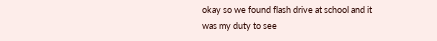okay so we found flash drive at school and it was my duty to see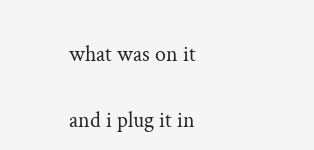what was on it

and i plug it in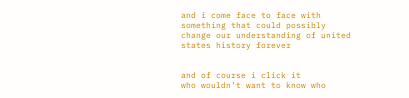and i come face to face with something that could possibly change our understanding of united states history forever


and of course i click it
who wouldn’t want to know who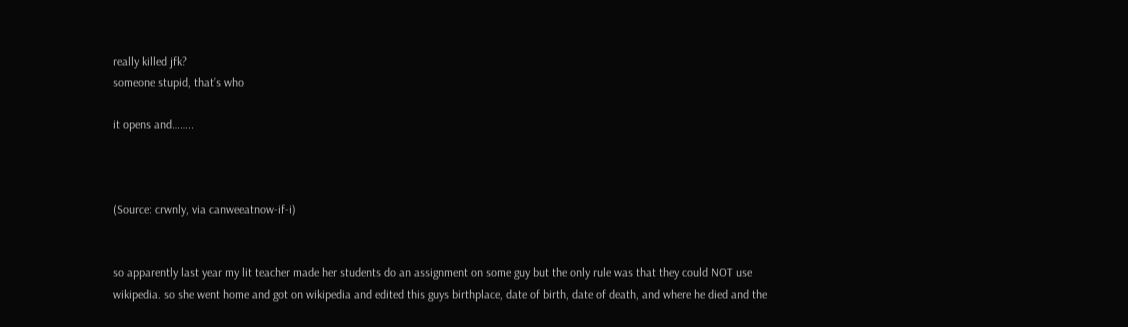really killed jfk?
someone stupid, that’s who

it opens and……..



(Source: crwnly, via canweeatnow-if-i)


so apparently last year my lit teacher made her students do an assignment on some guy but the only rule was that they could NOT use wikipedia. so she went home and got on wikipedia and edited this guys birthplace, date of birth, date of death, and where he died and the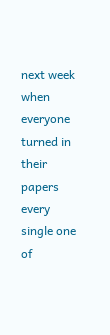next week when everyone turned in their papers every single one of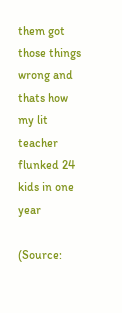them got those things wrong and thats how my lit teacher flunked 24 kids in one year

(Source: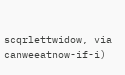scqrlettwidow, via canweeatnow-if-i)